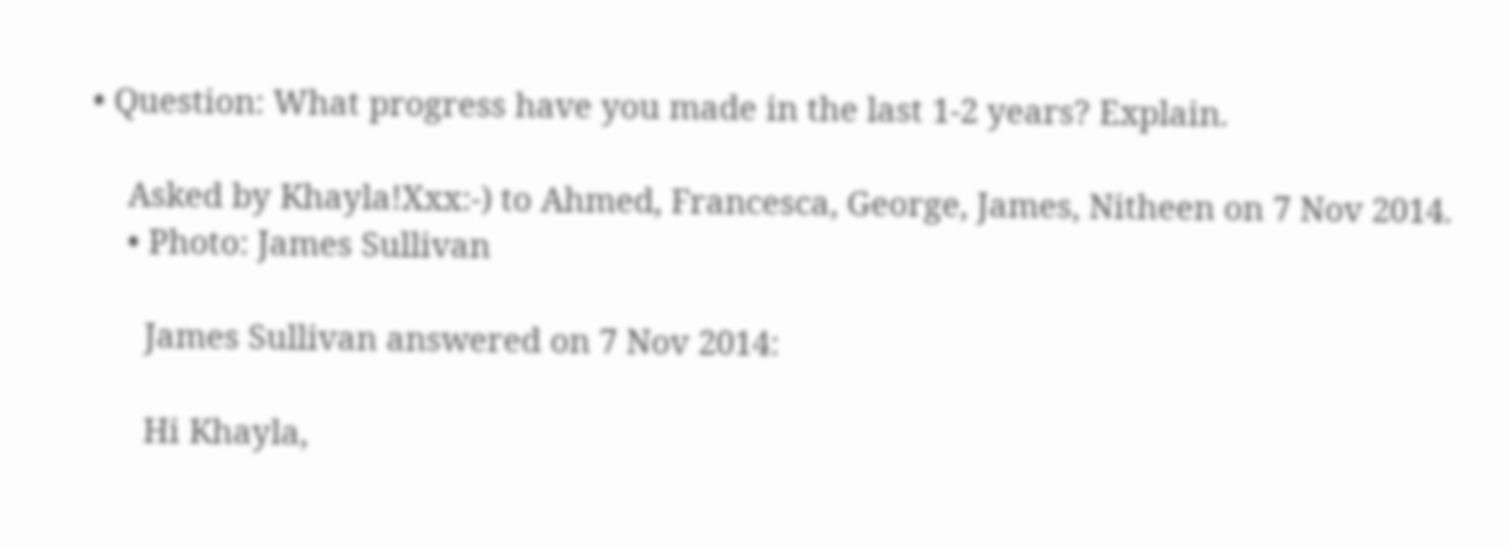• Question: What progress have you made in the last 1-2 years? Explain.

    Asked by Khayla!Xxx:-) to Ahmed, Francesca, George, James, Nitheen on 7 Nov 2014.
    • Photo: James Sullivan

      James Sullivan answered on 7 Nov 2014:

      Hi Khayla,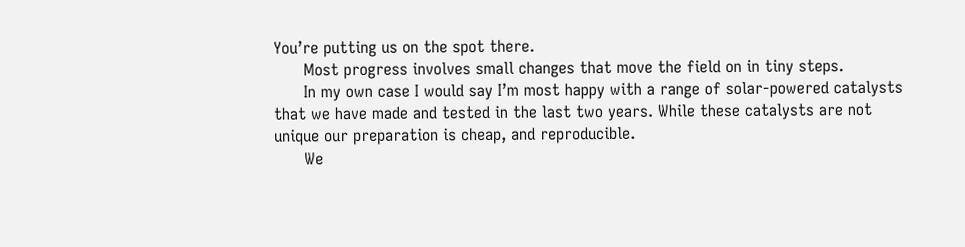You’re putting us on the spot there.
      Most progress involves small changes that move the field on in tiny steps.
      In my own case I would say I’m most happy with a range of solar-powered catalysts that we have made and tested in the last two years. While these catalysts are not unique our preparation is cheap, and reproducible.
      We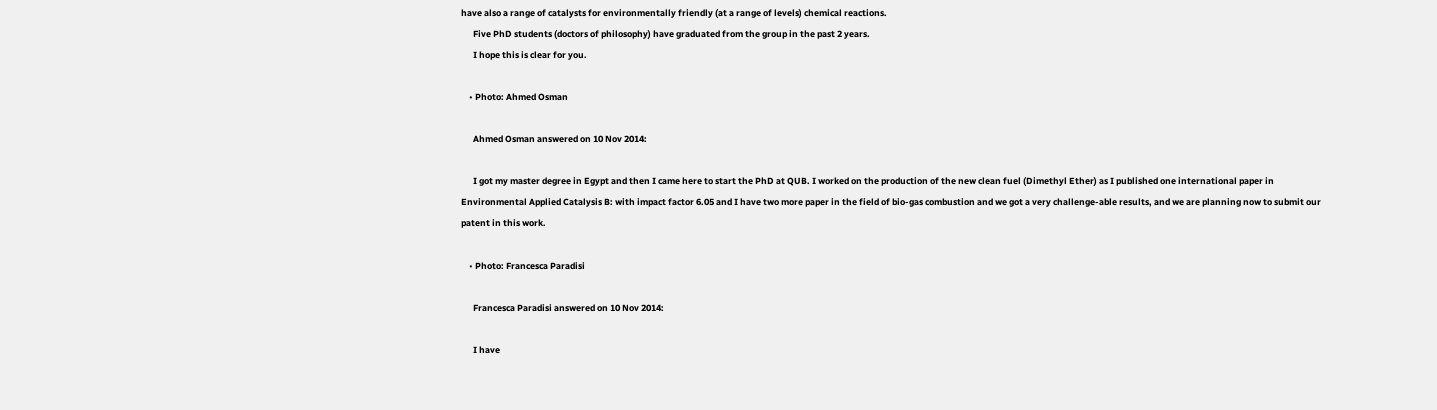have also a range of catalysts for environmentally friendly (at a range of levels) chemical reactions.
      Five PhD students (doctors of philosophy) have graduated from the group in the past 2 years.
      I hope this is clear for you.

    • Photo: Ahmed Osman

      Ahmed Osman answered on 10 Nov 2014:

      I got my master degree in Egypt and then I came here to start the PhD at QUB. I worked on the production of the new clean fuel (Dimethyl Ether) as I published one international paper in Environmental Applied Catalysis B: with impact factor 6.05 and I have two more paper in the field of bio-gas combustion and we got a very challenge-able results, and we are planning now to submit our patent in this work.

    • Photo: Francesca Paradisi

      Francesca Paradisi answered on 10 Nov 2014:

      I have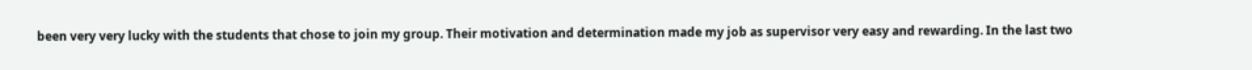been very very lucky with the students that chose to join my group. Their motivation and determination made my job as supervisor very easy and rewarding. In the last two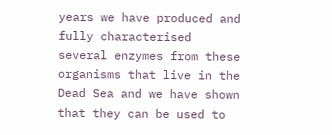years we have produced and fully characterised several enzymes from these organisms that live in the Dead Sea and we have shown that they can be used to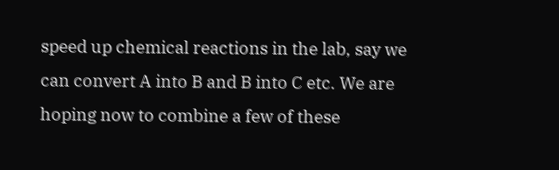speed up chemical reactions in the lab, say we can convert A into B and B into C etc. We are hoping now to combine a few of these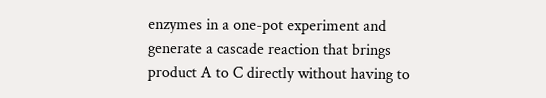enzymes in a one-pot experiment and generate a cascade reaction that brings product A to C directly without having to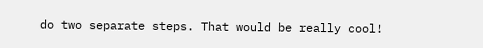do two separate steps. That would be really cool!